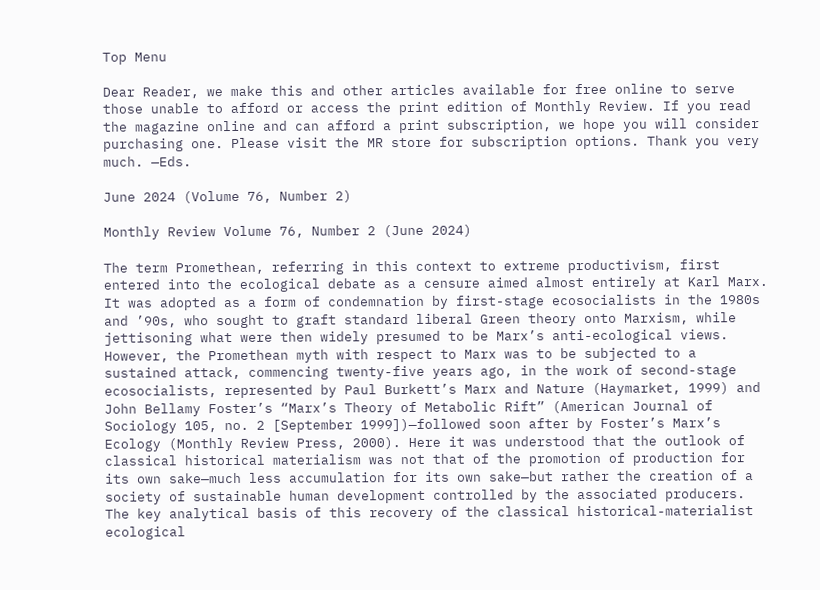Top Menu

Dear Reader, we make this and other articles available for free online to serve those unable to afford or access the print edition of Monthly Review. If you read the magazine online and can afford a print subscription, we hope you will consider purchasing one. Please visit the MR store for subscription options. Thank you very much. —Eds.

June 2024 (Volume 76, Number 2)

Monthly Review Volume 76, Number 2 (June 2024)

The term Promethean, referring in this context to extreme productivism, first entered into the ecological debate as a censure aimed almost entirely at Karl Marx. It was adopted as a form of condemnation by first-stage ecosocialists in the 1980s and ’90s, who sought to graft standard liberal Green theory onto Marxism, while jettisoning what were then widely presumed to be Marx’s anti-ecological views. However, the Promethean myth with respect to Marx was to be subjected to a sustained attack, commencing twenty-five years ago, in the work of second-stage ecosocialists, represented by Paul Burkett’s Marx and Nature (Haymarket, 1999) and John Bellamy Foster’s “Marx’s Theory of Metabolic Rift” (American Journal of Sociology 105, no. 2 [September 1999])—followed soon after by Foster’s Marx’s Ecology (Monthly Review Press, 2000). Here it was understood that the outlook of classical historical materialism was not that of the promotion of production for its own sake—much less accumulation for its own sake—but rather the creation of a society of sustainable human development controlled by the associated producers. The key analytical basis of this recovery of the classical historical-materialist ecological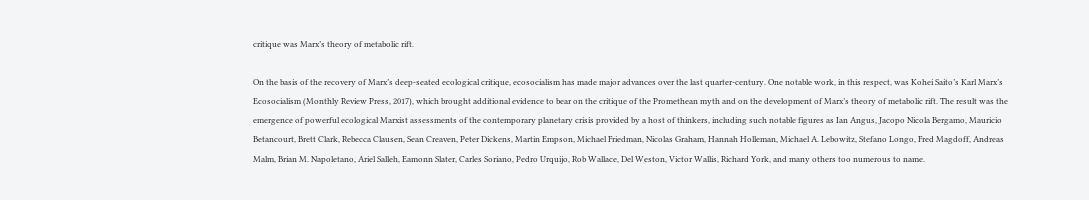critique was Marx’s theory of metabolic rift.

On the basis of the recovery of Marx’s deep-seated ecological critique, ecosocialism has made major advances over the last quarter-century. One notable work, in this respect, was Kohei Saito’s Karl Marx’s Ecosocialism (Monthly Review Press, 2017), which brought additional evidence to bear on the critique of the Promethean myth and on the development of Marx’s theory of metabolic rift. The result was the emergence of powerful ecological Marxist assessments of the contemporary planetary crisis provided by a host of thinkers, including such notable figures as Ian Angus, Jacopo Nicola Bergamo, Mauricio Betancourt, Brett Clark, Rebecca Clausen, Sean Creaven, Peter Dickens, Martin Empson, Michael Friedman, Nicolas Graham, Hannah Holleman, Michael A. Lebowitz, Stefano Longo, Fred Magdoff, Andreas Malm, Brian M. Napoletano, Ariel Salleh, Eamonn Slater, Carles Soriano, Pedro Urquijo, Rob Wallace, Del Weston, Victor Wallis, Richard York, and many others too numerous to name.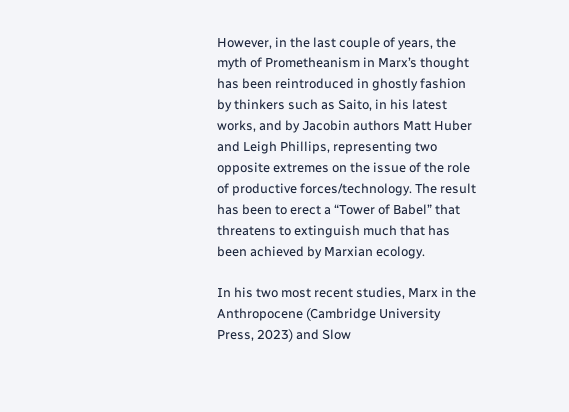However, in the last couple of years, the myth of Prometheanism in Marx’s thought has been reintroduced in ghostly fashion by thinkers such as Saito, in his latest works, and by Jacobin authors Matt Huber and Leigh Phillips, representing two opposite extremes on the issue of the role of productive forces/technology. The result has been to erect a “Tower of Babel” that threatens to extinguish much that has been achieved by Marxian ecology.

In his two most recent studies, Marx in the Anthropocene (Cambridge University Press, 2023) and Slow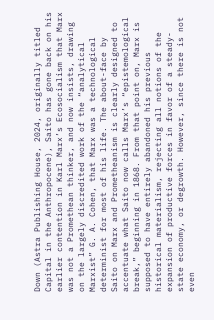Down (Astra Publishing House, 2024, originally titled Capital in the Anthropocene), Saito has gone back on his earlier contention in Karl Marx’s Ecosocialism that Marx was not a Promethean thinker, and now insists, drawing on the largely discredited work of the “analytical Marxist” G. A. Cohen, that Marx was a technological determinist for most of his life. The about-face by Saito on Marx and Prometheanism is clearly designed to accentuate what Saito now calls Marx’s “epistemological break,” beginning in 1868. From that point on, Marx is supposed to have entirely abandoned his previous historical materialism, rejecting all notions of the expansion of productive forces in favor of a steady-state economy, or degrowth. However, since there is not even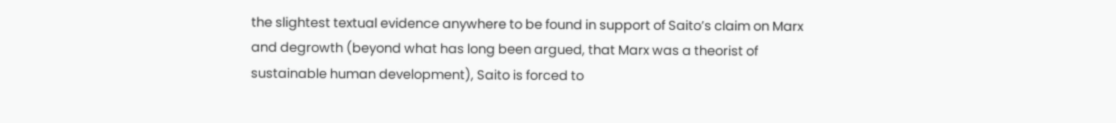the slightest textual evidence anywhere to be found in support of Saito’s claim on Marx and degrowth (beyond what has long been argued, that Marx was a theorist of sustainable human development), Saito is forced to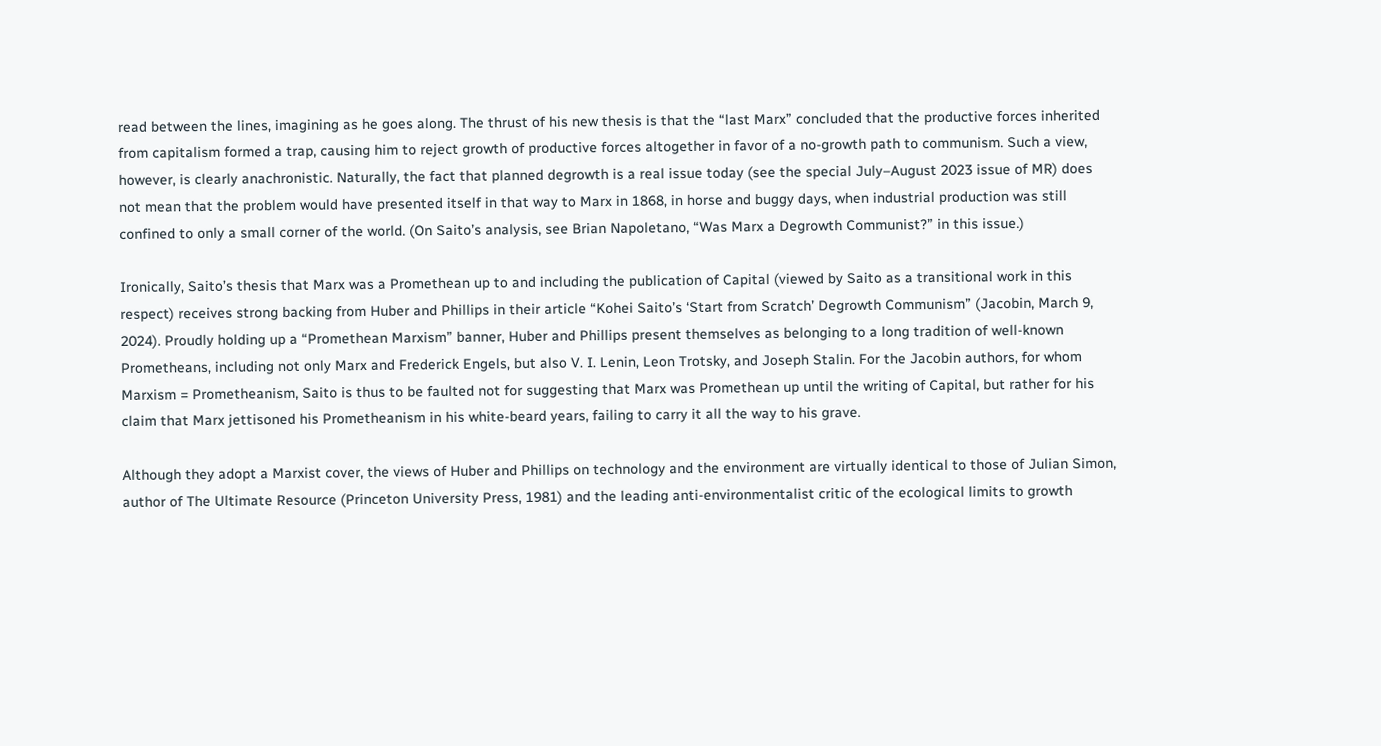read between the lines, imagining as he goes along. The thrust of his new thesis is that the “last Marx” concluded that the productive forces inherited from capitalism formed a trap, causing him to reject growth of productive forces altogether in favor of a no-growth path to communism. Such a view, however, is clearly anachronistic. Naturally, the fact that planned degrowth is a real issue today (see the special July–August 2023 issue of MR) does not mean that the problem would have presented itself in that way to Marx in 1868, in horse and buggy days, when industrial production was still confined to only a small corner of the world. (On Saito’s analysis, see Brian Napoletano, “Was Marx a Degrowth Communist?” in this issue.)

Ironically, Saito’s thesis that Marx was a Promethean up to and including the publication of Capital (viewed by Saito as a transitional work in this respect) receives strong backing from Huber and Phillips in their article “Kohei Saito’s ‘Start from Scratch’ Degrowth Communism” (Jacobin, March 9, 2024). Proudly holding up a “Promethean Marxism” banner, Huber and Phillips present themselves as belonging to a long tradition of well-known Prometheans, including not only Marx and Frederick Engels, but also V. I. Lenin, Leon Trotsky, and Joseph Stalin. For the Jacobin authors, for whom Marxism = Prometheanism, Saito is thus to be faulted not for suggesting that Marx was Promethean up until the writing of Capital, but rather for his claim that Marx jettisoned his Prometheanism in his white-beard years, failing to carry it all the way to his grave.

Although they adopt a Marxist cover, the views of Huber and Phillips on technology and the environment are virtually identical to those of Julian Simon, author of The Ultimate Resource (Princeton University Press, 1981) and the leading anti-environmentalist critic of the ecological limits to growth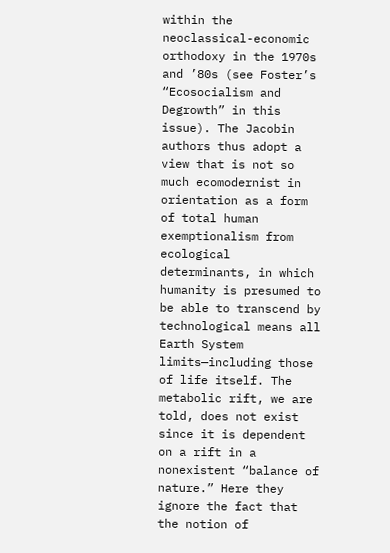within the neoclassical-economic orthodoxy in the 1970s and ’80s (see Foster’s “Ecosocialism and Degrowth” in this issue). The Jacobin authors thus adopt a view that is not so much ecomodernist in orientation as a form of total human exemptionalism from ecological determinants, in which humanity is presumed to be able to transcend by technological means all Earth System limits—including those of life itself. The metabolic rift, we are told, does not exist since it is dependent on a rift in a nonexistent “balance of nature.” Here they ignore the fact that the notion of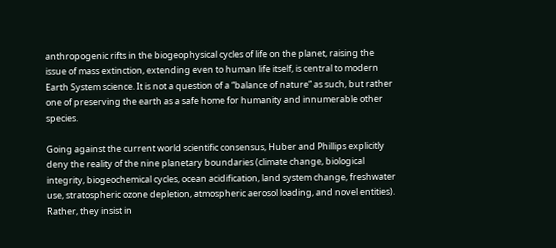anthropogenic rifts in the biogeophysical cycles of life on the planet, raising the issue of mass extinction, extending even to human life itself, is central to modern Earth System science. It is not a question of a “balance of nature” as such, but rather one of preserving the earth as a safe home for humanity and innumerable other species.

Going against the current world scientific consensus, Huber and Phillips explicitly deny the reality of the nine planetary boundaries (climate change, biological integrity, biogeochemical cycles, ocean acidification, land system change, freshwater use, stratospheric ozone depletion, atmospheric aerosol loading, and novel entities). Rather, they insist in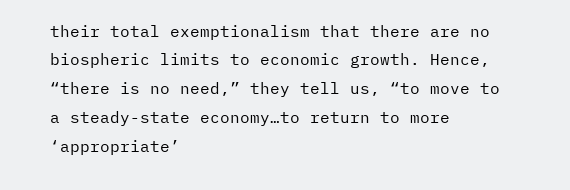their total exemptionalism that there are no biospheric limits to economic growth. Hence, “there is no need,” they tell us, “to move to a steady-state economy…to return to more ‘appropriate’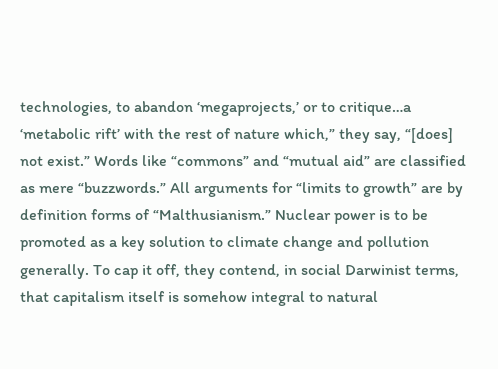technologies, to abandon ‘megaprojects,’ or to critique…a ‘metabolic rift’ with the rest of nature which,” they say, “[does] not exist.” Words like “commons” and “mutual aid” are classified as mere “buzzwords.” All arguments for “limits to growth” are by definition forms of “Malthusianism.” Nuclear power is to be promoted as a key solution to climate change and pollution generally. To cap it off, they contend, in social Darwinist terms, that capitalism itself is somehow integral to natural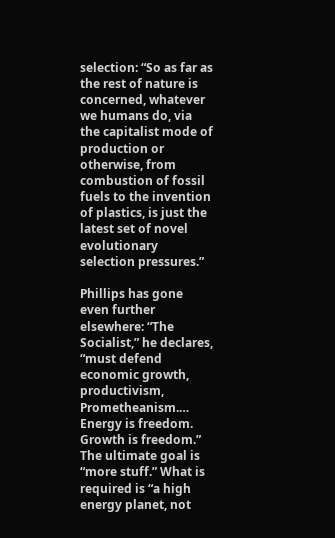selection: “So as far as the rest of nature is concerned, whatever we humans do, via the capitalist mode of production or otherwise, from combustion of fossil fuels to the invention of plastics, is just the latest set of novel evolutionary selection pressures.”

Phillips has gone even further elsewhere: “The Socialist,” he declares, “must defend economic growth, productivism, Prometheanism.… Energy is freedom. Growth is freedom.” The ultimate goal is “more stuff.” What is required is “a high energy planet, not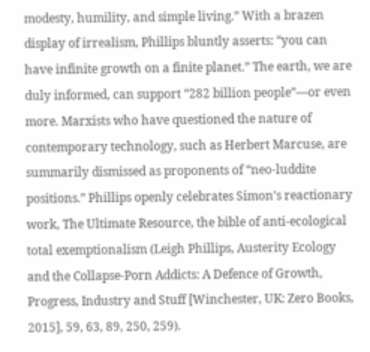modesty, humility, and simple living.” With a brazen display of irrealism, Phillips bluntly asserts: “you can have infinite growth on a finite planet.” The earth, we are duly informed, can support “282 billion people”—or even more. Marxists who have questioned the nature of contemporary technology, such as Herbert Marcuse, are summarily dismissed as proponents of “neo-luddite positions.” Phillips openly celebrates Simon’s reactionary work, The Ultimate Resource, the bible of anti-ecological total exemptionalism (Leigh Phillips, Austerity Ecology and the Collapse-Porn Addicts: A Defence of Growth, Progress, Industry and Stuff [Winchester, UK: Zero Books, 2015], 59, 63, 89, 250, 259).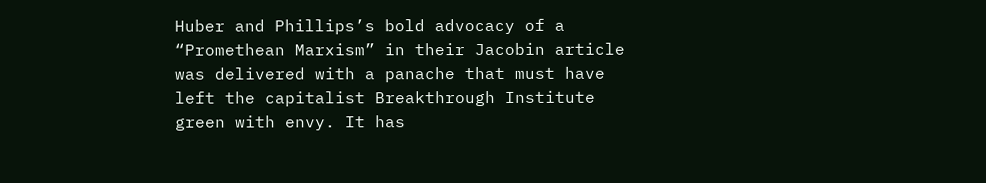Huber and Phillips’s bold advocacy of a “Promethean Marxism” in their Jacobin article was delivered with a panache that must have left the capitalist Breakthrough Institute green with envy. It has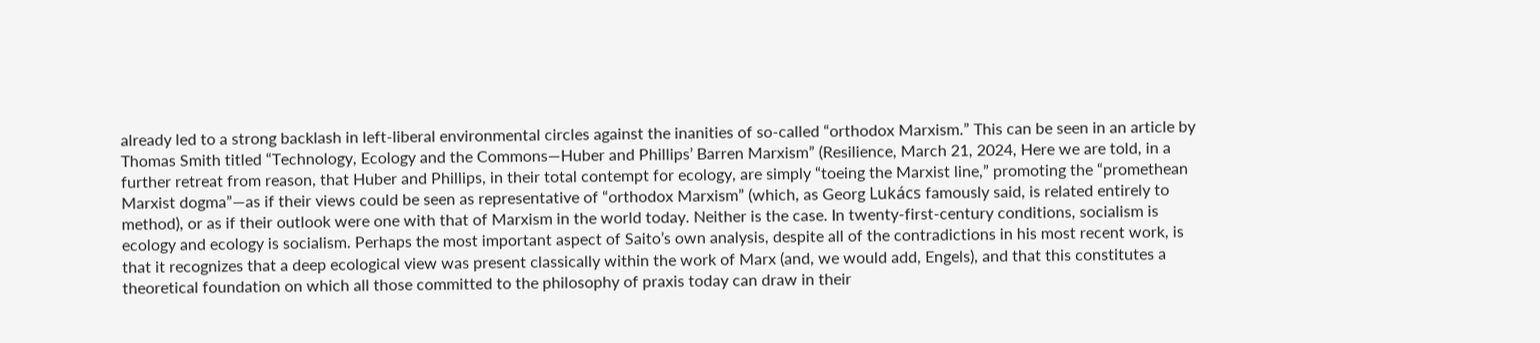already led to a strong backlash in left-liberal environmental circles against the inanities of so-called “orthodox Marxism.” This can be seen in an article by Thomas Smith titled “Technology, Ecology and the Commons—Huber and Phillips’ Barren Marxism” (Resilience, March 21, 2024, Here we are told, in a further retreat from reason, that Huber and Phillips, in their total contempt for ecology, are simply “toeing the Marxist line,” promoting the “promethean Marxist dogma”—as if their views could be seen as representative of “orthodox Marxism” (which, as Georg Lukács famously said, is related entirely to method), or as if their outlook were one with that of Marxism in the world today. Neither is the case. In twenty-first-century conditions, socialism is ecology and ecology is socialism. Perhaps the most important aspect of Saito’s own analysis, despite all of the contradictions in his most recent work, is that it recognizes that a deep ecological view was present classically within the work of Marx (and, we would add, Engels), and that this constitutes a theoretical foundation on which all those committed to the philosophy of praxis today can draw in their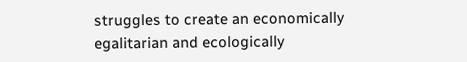struggles to create an economically egalitarian and ecologically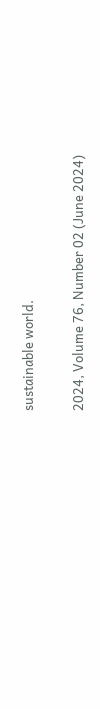sustainable world.

2024, Volume 76, Number 02 (June 2024)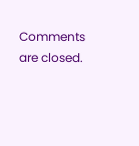Comments are closed.